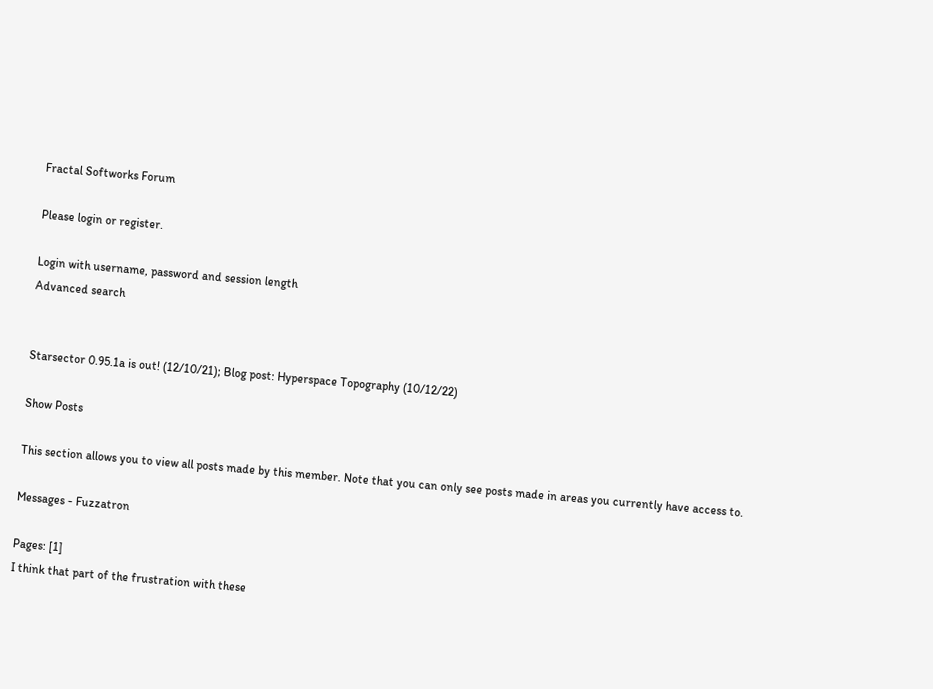Fractal Softworks Forum

Please login or register.

Login with username, password and session length
Advanced search


Starsector 0.95.1a is out! (12/10/21); Blog post: Hyperspace Topography (10/12/22)

Show Posts

This section allows you to view all posts made by this member. Note that you can only see posts made in areas you currently have access to.

Messages - Fuzzatron

Pages: [1]
I think that part of the frustration with these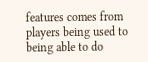features comes from players being used to being able to do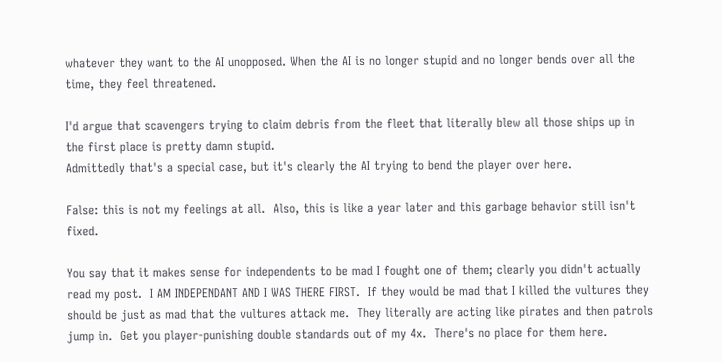whatever they want to the AI unopposed. When the AI is no longer stupid and no longer bends over all the time, they feel threatened.

I'd argue that scavengers trying to claim debris from the fleet that literally blew all those ships up in the first place is pretty damn stupid.
Admittedly that's a special case, but it's clearly the AI trying to bend the player over here.

False: this is not my feelings at all.  Also, this is like a year later and this garbage behavior still isn't fixed.

You say that it makes sense for independents to be mad I fought one of them; clearly you didn't actually read my post.  I AM INDEPENDANT AND I WAS THERE FIRST.  If they would be mad that I killed the vultures they should be just as mad that the vultures attack me.  They literally are acting like pirates and then patrols jump in.  Get you player-punishing double standards out of my 4x.  There's no place for them here.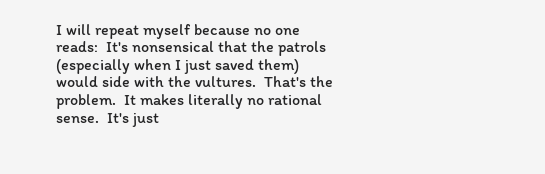I will repeat myself because no one reads:  It's nonsensical that the patrols (especially when I just saved them)  would side with the vultures.  That's the problem.  It makes literally no rational sense.  It's just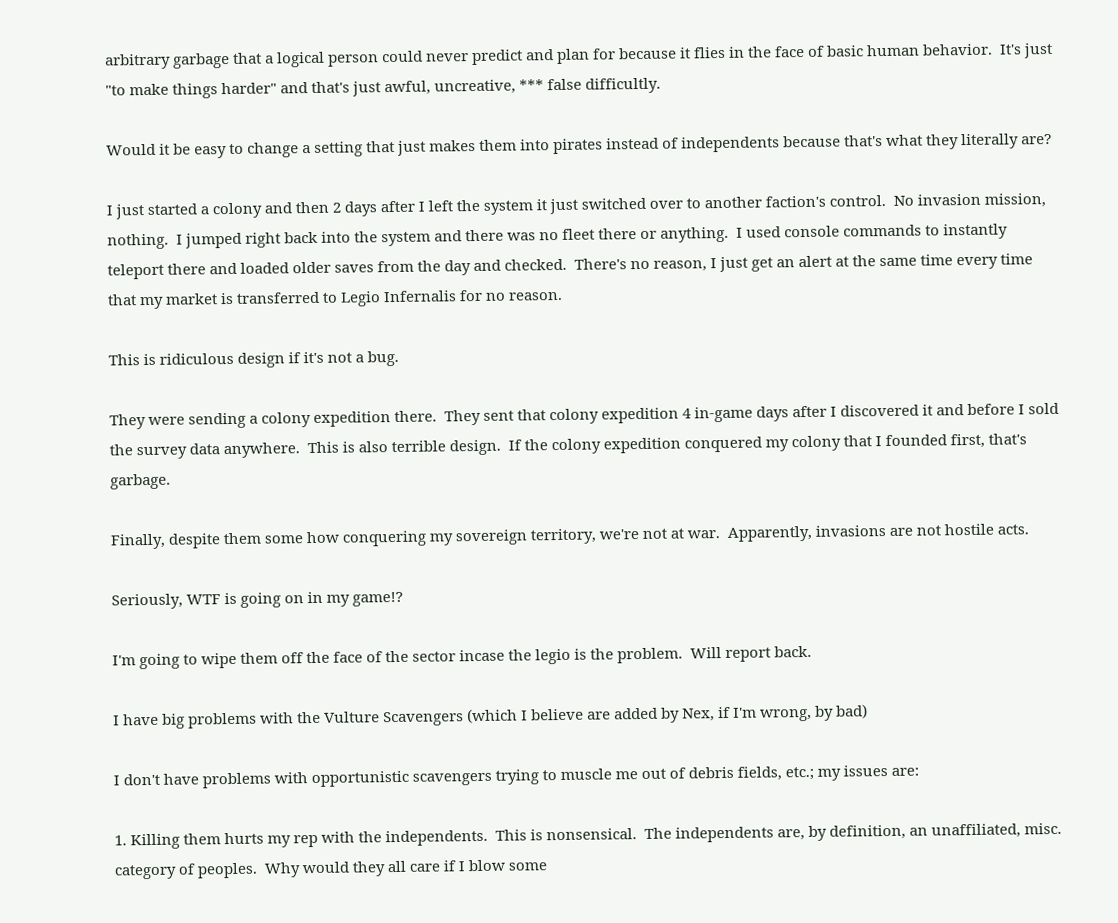arbitrary garbage that a logical person could never predict and plan for because it flies in the face of basic human behavior.  It's just "to make things harder" and that's just awful, uncreative, *** false difficultly.

Would it be easy to change a setting that just makes them into pirates instead of independents because that's what they literally are?

I just started a colony and then 2 days after I left the system it just switched over to another faction's control.  No invasion mission, nothing.  I jumped right back into the system and there was no fleet there or anything.  I used console commands to instantly teleport there and loaded older saves from the day and checked.  There's no reason, I just get an alert at the same time every time that my market is transferred to Legio Infernalis for no reason.

This is ridiculous design if it's not a bug.

They were sending a colony expedition there.  They sent that colony expedition 4 in-game days after I discovered it and before I sold the survey data anywhere.  This is also terrible design.  If the colony expedition conquered my colony that I founded first, that's garbage.

Finally, despite them some how conquering my sovereign territory, we're not at war.  Apparently, invasions are not hostile acts.

Seriously, WTF is going on in my game!?

I'm going to wipe them off the face of the sector incase the legio is the problem.  Will report back.

I have big problems with the Vulture Scavengers (which I believe are added by Nex, if I'm wrong, by bad)

I don't have problems with opportunistic scavengers trying to muscle me out of debris fields, etc.; my issues are:

1. Killing them hurts my rep with the independents.  This is nonsensical.  The independents are, by definition, an unaffiliated, misc. category of peoples.  Why would they all care if I blow some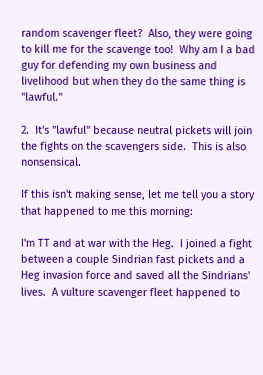random scavenger fleet?  Also, they were going to kill me for the scavenge too!  Why am I a bad guy for defending my own business and livelihood but when they do the same thing is "lawful."

2.  It's "lawful" because neutral pickets will join the fights on the scavengers side.  This is also nonsensical.

If this isn't making sense, let me tell you a story that happened to me this morning:

I'm TT and at war with the Heg.  I joined a fight between a couple Sindrian fast pickets and a Heg invasion force and saved all the Sindrians' lives.  A vulture scavenger fleet happened to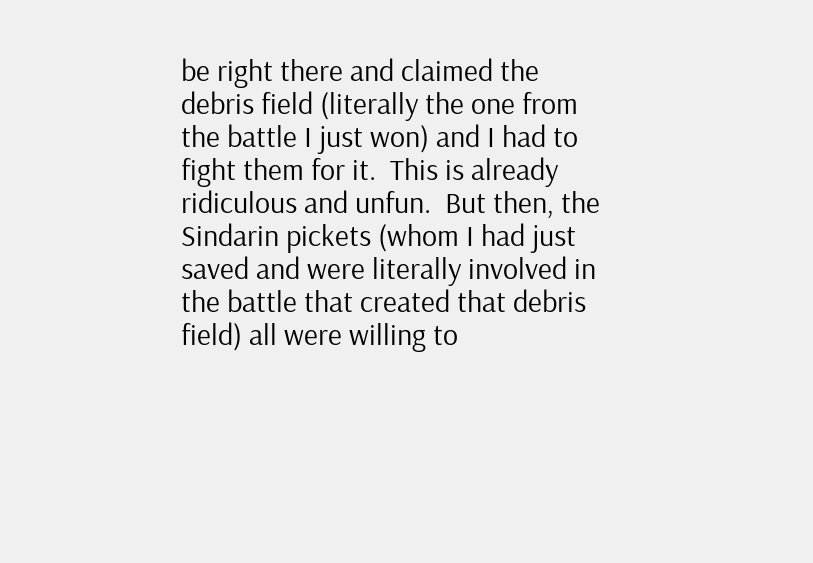be right there and claimed the debris field (literally the one from the battle I just won) and I had to fight them for it.  This is already ridiculous and unfun.  But then, the Sindarin pickets (whom I had just saved and were literally involved in the battle that created that debris field) all were willing to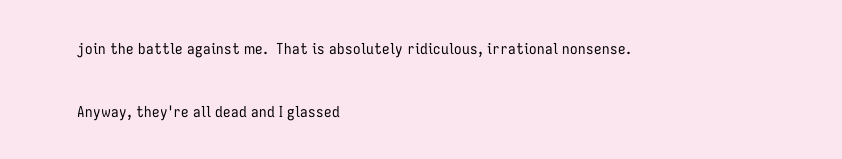join the battle against me.  That is absolutely ridiculous, irrational nonsense.

Anyway, they're all dead and I glassed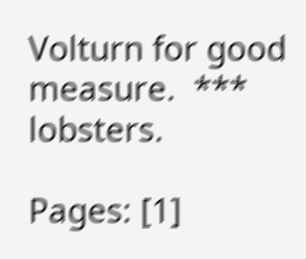Volturn for good measure.  *** lobsters.

Pages: [1]